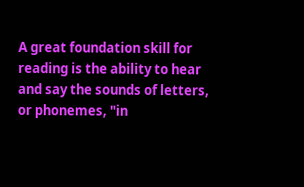A great foundation skill for reading is the ability to hear and say the sounds of letters, or phonemes, "in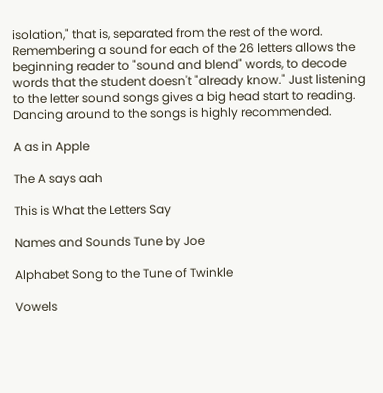isolation," that is, separated from the rest of the word. Remembering a sound for each of the 26 letters allows the beginning reader to "sound and blend" words, to decode words that the student doesn't "already know." Just listening to the letter sound songs gives a big head start to reading. Dancing around to the songs is highly recommended.

A as in Apple

The A says aah

This is What the Letters Say

Names and Sounds Tune by Joe

Alphabet Song to the Tune of Twinkle

Vowels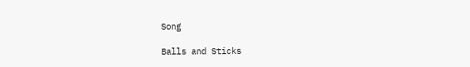Song

Balls and Sticks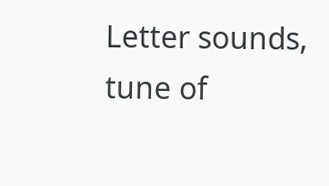Letter sounds, tune of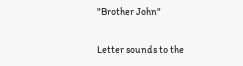"Brother John"

Letter sounds to the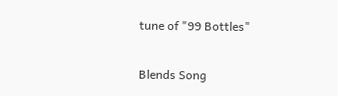tune of "99 Bottles"

Blends Song